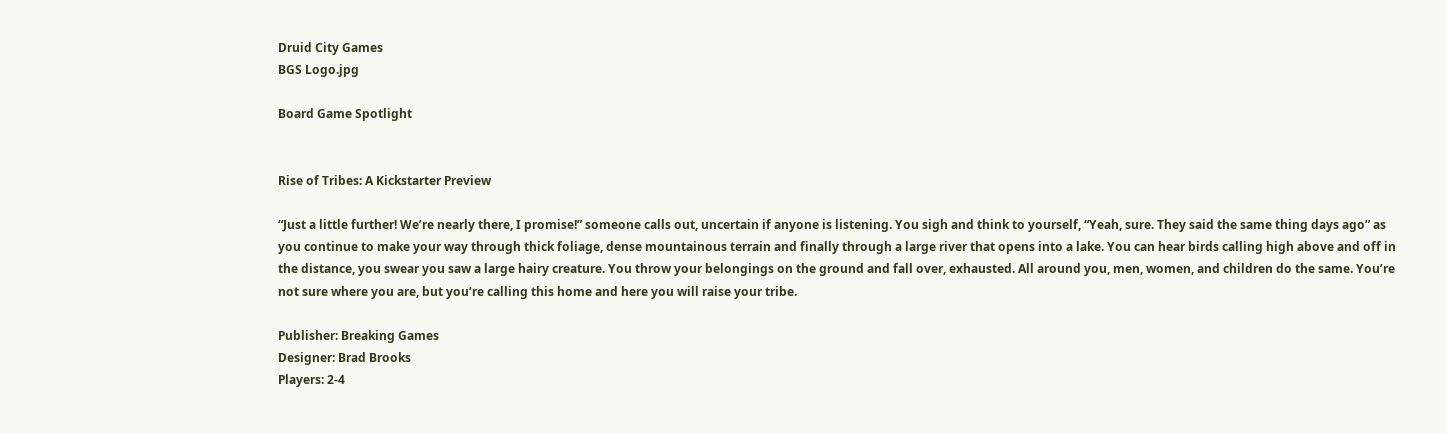Druid City Games
BGS Logo.jpg

Board Game Spotlight


Rise of Tribes: A Kickstarter Preview

“Just a little further! We’re nearly there, I promise!” someone calls out, uncertain if anyone is listening. You sigh and think to yourself, “Yeah, sure. They said the same thing days ago” as you continue to make your way through thick foliage, dense mountainous terrain and finally through a large river that opens into a lake. You can hear birds calling high above and off in the distance, you swear you saw a large hairy creature. You throw your belongings on the ground and fall over, exhausted. All around you, men, women, and children do the same. You’re not sure where you are, but you’re calling this home and here you will raise your tribe.

Publisher: Breaking Games
Designer: Brad Brooks
Players: 2-4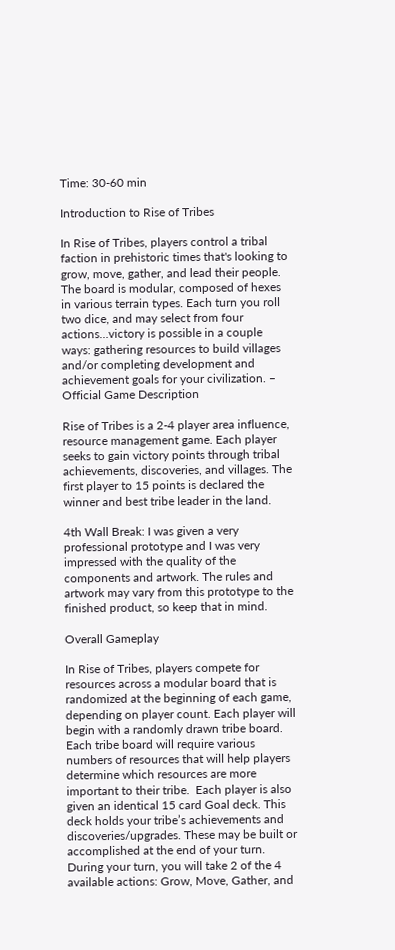Time: 30-60 min

Introduction to Rise of Tribes

In Rise of Tribes, players control a tribal faction in prehistoric times that's looking to grow, move, gather, and lead their people. The board is modular, composed of hexes in various terrain types. Each turn you roll two dice, and may select from four actions…victory is possible in a couple ways: gathering resources to build villages and/or completing development and achievement goals for your civilization. – Official Game Description

Rise of Tribes is a 2-4 player area influence, resource management game. Each player seeks to gain victory points through tribal achievements, discoveries, and villages. The first player to 15 points is declared the winner and best tribe leader in the land.

4th Wall Break: I was given a very professional prototype and I was very impressed with the quality of the components and artwork. The rules and artwork may vary from this prototype to the finished product, so keep that in mind.

Overall Gameplay

In Rise of Tribes, players compete for resources across a modular board that is randomized at the beginning of each game, depending on player count. Each player will begin with a randomly drawn tribe board. Each tribe board will require various numbers of resources that will help players determine which resources are more important to their tribe.  Each player is also given an identical 15 card Goal deck. This deck holds your tribe’s achievements and discoveries/upgrades. These may be built or accomplished at the end of your turn. During your turn, you will take 2 of the 4 available actions: Grow, Move, Gather, and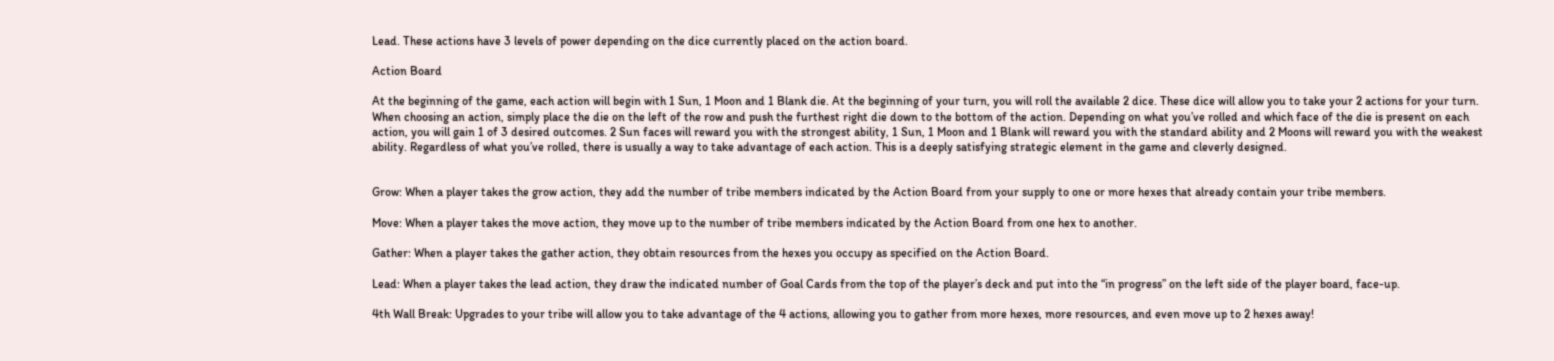Lead. These actions have 3 levels of power depending on the dice currently placed on the action board.

Action Board

At the beginning of the game, each action will begin with 1 Sun, 1 Moon and 1 Blank die. At the beginning of your turn, you will roll the available 2 dice. These dice will allow you to take your 2 actions for your turn. When choosing an action, simply place the die on the left of the row and push the furthest right die down to the bottom of the action. Depending on what you’ve rolled and which face of the die is present on each action, you will gain 1 of 3 desired outcomes. 2 Sun faces will reward you with the strongest ability, 1 Sun, 1 Moon and 1 Blank will reward you with the standard ability and 2 Moons will reward you with the weakest ability. Regardless of what you’ve rolled, there is usually a way to take advantage of each action. This is a deeply satisfying strategic element in the game and cleverly designed.


Grow: When a player takes the grow action, they add the number of tribe members indicated by the Action Board from your supply to one or more hexes that already contain your tribe members.

Move: When a player takes the move action, they move up to the number of tribe members indicated by the Action Board from one hex to another.

Gather: When a player takes the gather action, they obtain resources from the hexes you occupy as specified on the Action Board.

Lead: When a player takes the lead action, they draw the indicated number of Goal Cards from the top of the player’s deck and put into the “in progress” on the left side of the player board, face-up.

4th Wall Break: Upgrades to your tribe will allow you to take advantage of the 4 actions, allowing you to gather from more hexes, more resources, and even move up to 2 hexes away!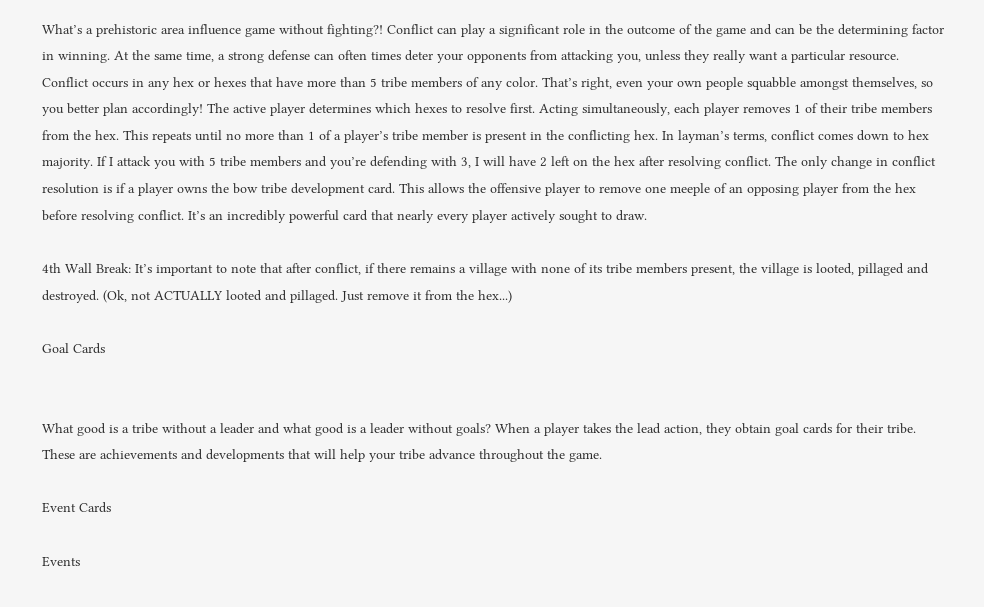What’s a prehistoric area influence game without fighting?! Conflict can play a significant role in the outcome of the game and can be the determining factor in winning. At the same time, a strong defense can often times deter your opponents from attacking you, unless they really want a particular resource. Conflict occurs in any hex or hexes that have more than 5 tribe members of any color. That’s right, even your own people squabble amongst themselves, so you better plan accordingly! The active player determines which hexes to resolve first. Acting simultaneously, each player removes 1 of their tribe members from the hex. This repeats until no more than 1 of a player’s tribe member is present in the conflicting hex. In layman’s terms, conflict comes down to hex majority. If I attack you with 5 tribe members and you’re defending with 3, I will have 2 left on the hex after resolving conflict. The only change in conflict resolution is if a player owns the bow tribe development card. This allows the offensive player to remove one meeple of an opposing player from the hex before resolving conflict. It’s an incredibly powerful card that nearly every player actively sought to draw.

4th Wall Break: It’s important to note that after conflict, if there remains a village with none of its tribe members present, the village is looted, pillaged and destroyed. (Ok, not ACTUALLY looted and pillaged. Just remove it from the hex...)

Goal Cards


What good is a tribe without a leader and what good is a leader without goals? When a player takes the lead action, they obtain goal cards for their tribe. These are achievements and developments that will help your tribe advance throughout the game.

Event Cards

Events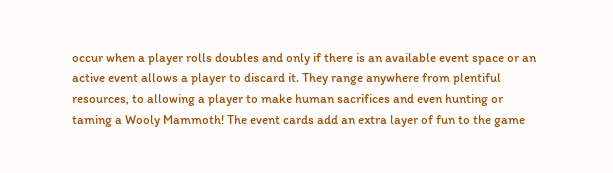occur when a player rolls doubles and only if there is an available event space or an active event allows a player to discard it. They range anywhere from plentiful resources, to allowing a player to make human sacrifices and even hunting or taming a Wooly Mammoth! The event cards add an extra layer of fun to the game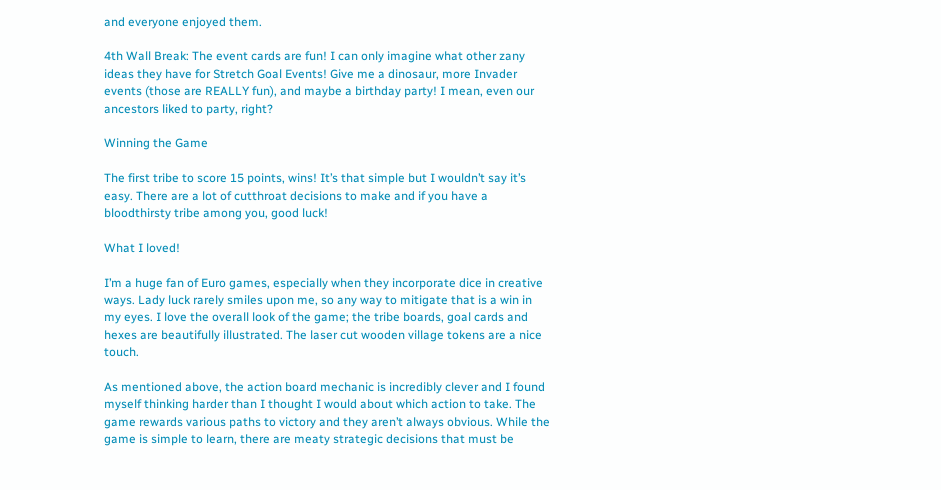and everyone enjoyed them.

4th Wall Break: The event cards are fun! I can only imagine what other zany ideas they have for Stretch Goal Events! Give me a dinosaur, more Invader events (those are REALLY fun), and maybe a birthday party! I mean, even our ancestors liked to party, right?

Winning the Game

The first tribe to score 15 points, wins! It’s that simple but I wouldn’t say it’s easy. There are a lot of cutthroat decisions to make and if you have a bloodthirsty tribe among you, good luck!

What I loved!

I’m a huge fan of Euro games, especially when they incorporate dice in creative ways. Lady luck rarely smiles upon me, so any way to mitigate that is a win in my eyes. I love the overall look of the game; the tribe boards, goal cards and hexes are beautifully illustrated. The laser cut wooden village tokens are a nice touch.

As mentioned above, the action board mechanic is incredibly clever and I found myself thinking harder than I thought I would about which action to take. The game rewards various paths to victory and they aren’t always obvious. While the game is simple to learn, there are meaty strategic decisions that must be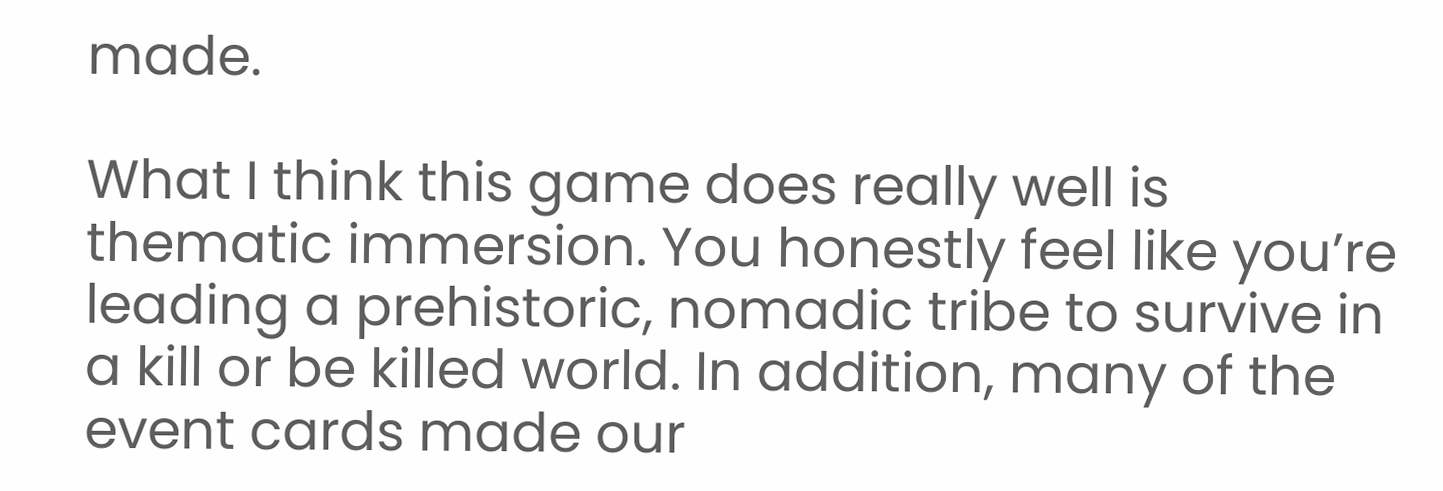made.

What I think this game does really well is thematic immersion. You honestly feel like you’re leading a prehistoric, nomadic tribe to survive in a kill or be killed world. In addition, many of the event cards made our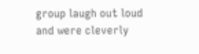group laugh out loud and were cleverly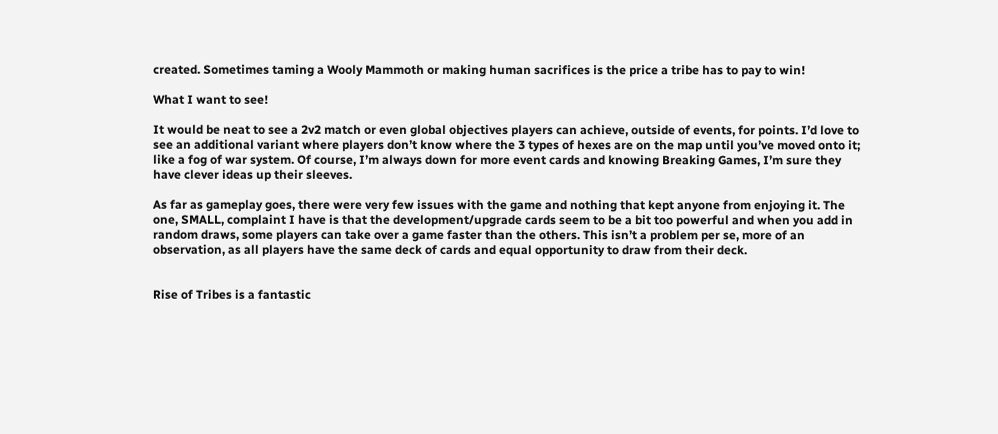created. Sometimes taming a Wooly Mammoth or making human sacrifices is the price a tribe has to pay to win!

What I want to see!

It would be neat to see a 2v2 match or even global objectives players can achieve, outside of events, for points. I’d love to see an additional variant where players don’t know where the 3 types of hexes are on the map until you’ve moved onto it; like a fog of war system. Of course, I’m always down for more event cards and knowing Breaking Games, I’m sure they have clever ideas up their sleeves.

As far as gameplay goes, there were very few issues with the game and nothing that kept anyone from enjoying it. The one, SMALL, complaint I have is that the development/upgrade cards seem to be a bit too powerful and when you add in random draws, some players can take over a game faster than the others. This isn’t a problem per se, more of an observation, as all players have the same deck of cards and equal opportunity to draw from their deck.


Rise of Tribes is a fantastic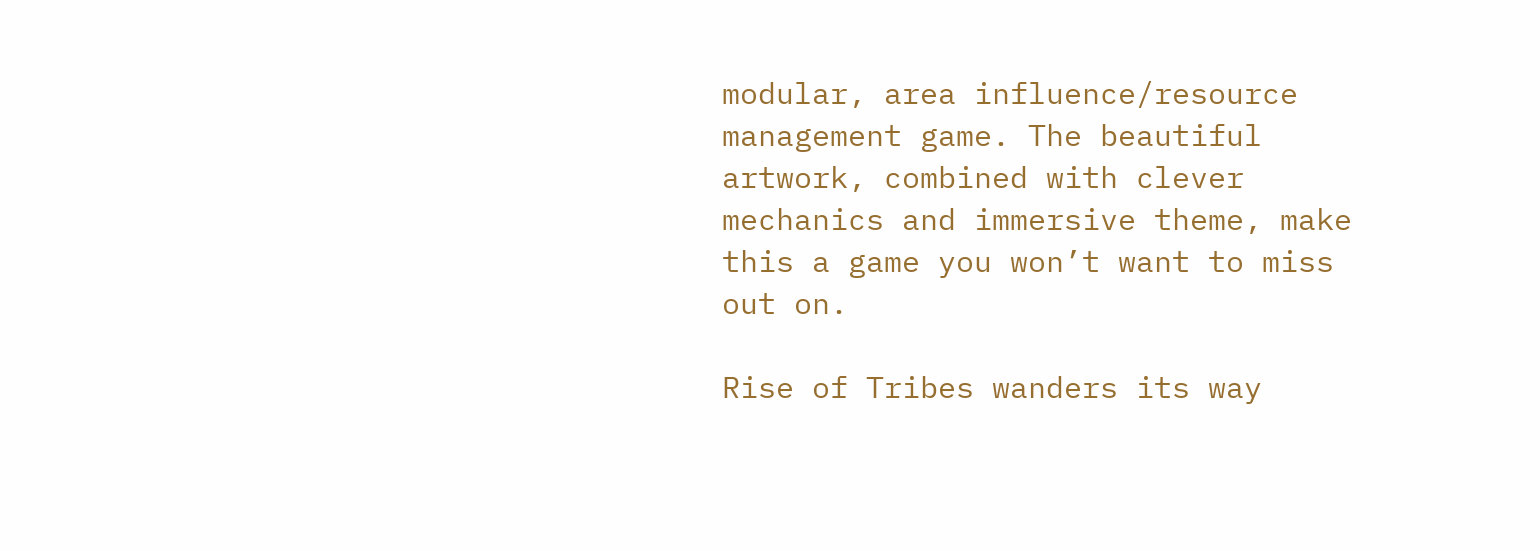modular, area influence/resource management game. The beautiful artwork, combined with clever mechanics and immersive theme, make this a game you won’t want to miss out on.

Rise of Tribes wanders its way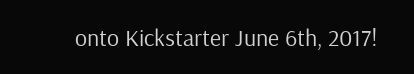onto Kickstarter June 6th, 2017!